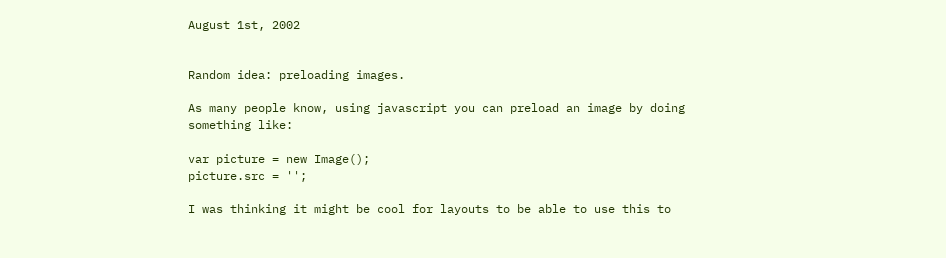August 1st, 2002


Random idea: preloading images.

As many people know, using javascript you can preload an image by doing something like:

var picture = new Image();
picture.src = '';

I was thinking it might be cool for layouts to be able to use this to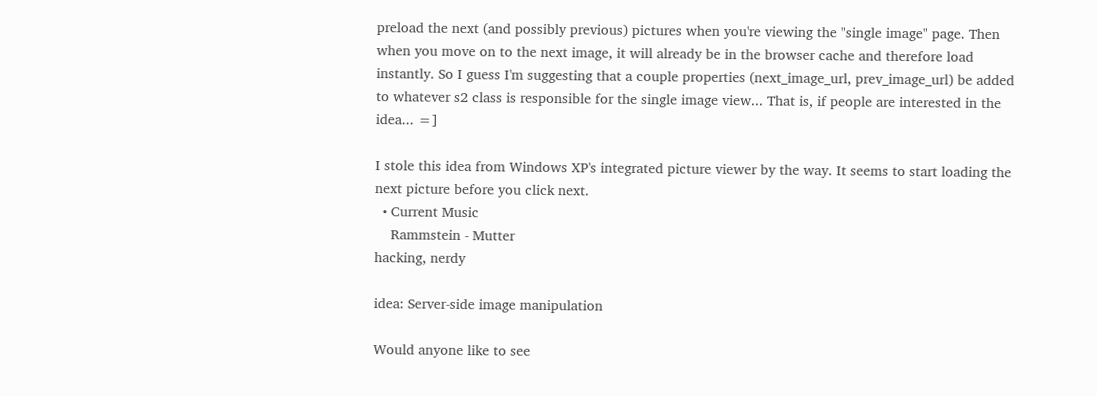preload the next (and possibly previous) pictures when you're viewing the "single image" page. Then when you move on to the next image, it will already be in the browser cache and therefore load instantly. So I guess I'm suggesting that a couple properties (next_image_url, prev_image_url) be added to whatever s2 class is responsible for the single image view... That is, if people are interested in the idea... =]

I stole this idea from Windows XP's integrated picture viewer by the way. It seems to start loading the next picture before you click next.
  • Current Music
    Rammstein - Mutter
hacking, nerdy

idea: Server-side image manipulation

Would anyone like to see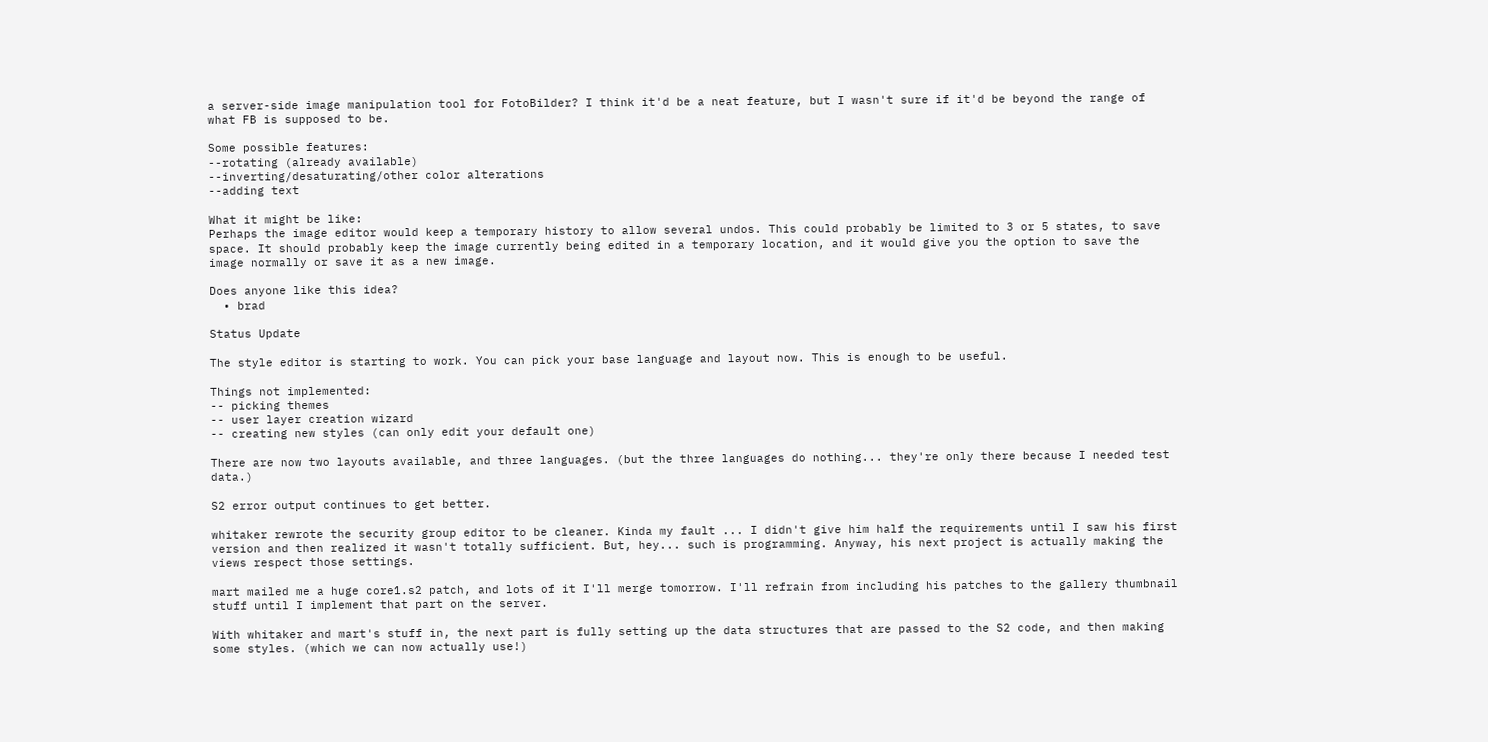a server-side image manipulation tool for FotoBilder? I think it'd be a neat feature, but I wasn't sure if it'd be beyond the range of what FB is supposed to be.

Some possible features:
--rotating (already available)
--inverting/desaturating/other color alterations
--adding text

What it might be like:
Perhaps the image editor would keep a temporary history to allow several undos. This could probably be limited to 3 or 5 states, to save space. It should probably keep the image currently being edited in a temporary location, and it would give you the option to save the image normally or save it as a new image.

Does anyone like this idea?
  • brad

Status Update

The style editor is starting to work. You can pick your base language and layout now. This is enough to be useful.

Things not implemented:
-- picking themes
-- user layer creation wizard
-- creating new styles (can only edit your default one)

There are now two layouts available, and three languages. (but the three languages do nothing... they're only there because I needed test data.)

S2 error output continues to get better.

whitaker rewrote the security group editor to be cleaner. Kinda my fault ... I didn't give him half the requirements until I saw his first version and then realized it wasn't totally sufficient. But, hey... such is programming. Anyway, his next project is actually making the views respect those settings.

mart mailed me a huge core1.s2 patch, and lots of it I'll merge tomorrow. I'll refrain from including his patches to the gallery thumbnail stuff until I implement that part on the server.

With whitaker and mart's stuff in, the next part is fully setting up the data structures that are passed to the S2 code, and then making some styles. (which we can now actually use!)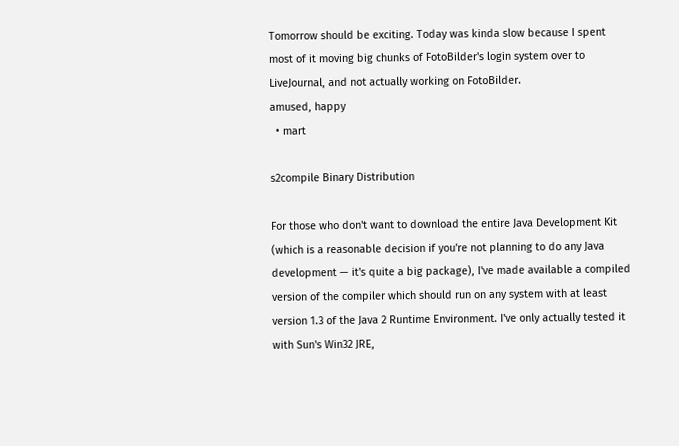Tomorrow should be exciting. Today was kinda slow because I spent most of it moving big chunks of FotoBilder's login system over to LiveJournal, and not actually working on FotoBilder.
amused, happy
  • mart

s2compile Binary Distribution

For those who don't want to download the entire Java Development Kit (which is a reasonable decision if you're not planning to do any Java development — it's quite a big package), I've made available a compiled version of the compiler which should run on any system with at least version 1.3 of the Java 2 Runtime Environment. I've only actually tested it with Sun's Win32 JRE,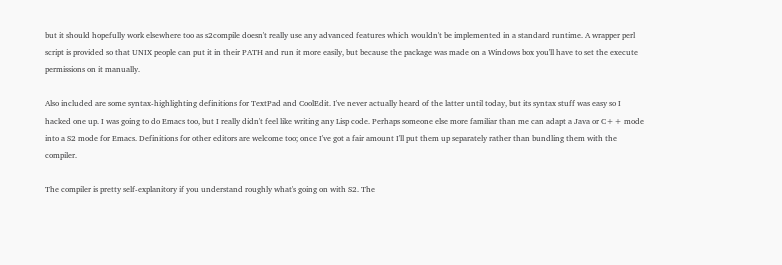but it should hopefully work elsewhere too as s2compile doesn't really use any advanced features which wouldn't be implemented in a standard runtime. A wrapper perl script is provided so that UNIX people can put it in their PATH and run it more easily, but because the package was made on a Windows box you'll have to set the execute permissions on it manually.

Also included are some syntax-highlighting definitions for TextPad and CoolEdit. I've never actually heard of the latter until today, but its syntax stuff was easy so I hacked one up. I was going to do Emacs too, but I really didn't feel like writing any Lisp code. Perhaps someone else more familiar than me can adapt a Java or C++ mode into a S2 mode for Emacs. Definitions for other editors are welcome too; once I've got a fair amount I'll put them up separately rather than bundling them with the compiler.

The compiler is pretty self-explanitory if you understand roughly what's going on with S2. The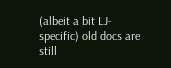(albeit a bit LJ-specific) old docs are still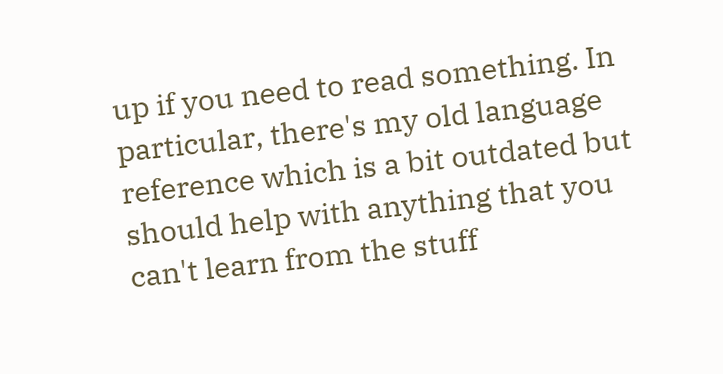up if you need to read something. In particular, there's my old language reference which is a bit outdated but should help with anything that you can't learn from the stuff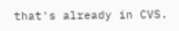that's already in CVS.